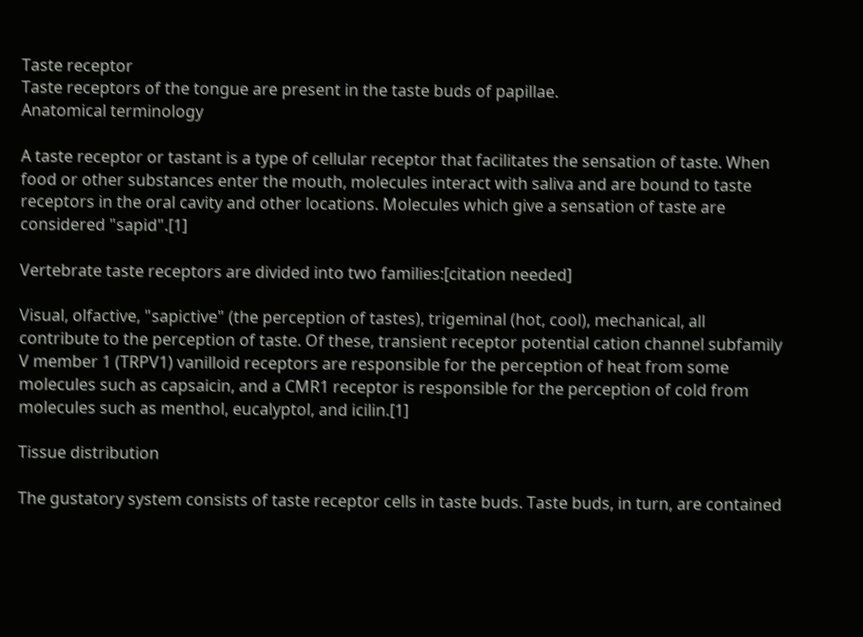Taste receptor
Taste receptors of the tongue are present in the taste buds of papillae.
Anatomical terminology

A taste receptor or tastant is a type of cellular receptor that facilitates the sensation of taste. When food or other substances enter the mouth, molecules interact with saliva and are bound to taste receptors in the oral cavity and other locations. Molecules which give a sensation of taste are considered "sapid".[1]

Vertebrate taste receptors are divided into two families:[citation needed]

Visual, olfactive, "sapictive" (the perception of tastes), trigeminal (hot, cool), mechanical, all contribute to the perception of taste. Of these, transient receptor potential cation channel subfamily V member 1 (TRPV1) vanilloid receptors are responsible for the perception of heat from some molecules such as capsaicin, and a CMR1 receptor is responsible for the perception of cold from molecules such as menthol, eucalyptol, and icilin.[1]

Tissue distribution

The gustatory system consists of taste receptor cells in taste buds. Taste buds, in turn, are contained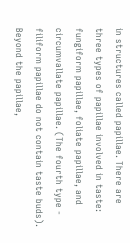in structures called papillae. There are three types of papillae involved in taste: fungiform papillae, foliate papillae, and circumvallate papillae. (The fourth type - filiform papillae do not contain taste buds). Beyond the papillae,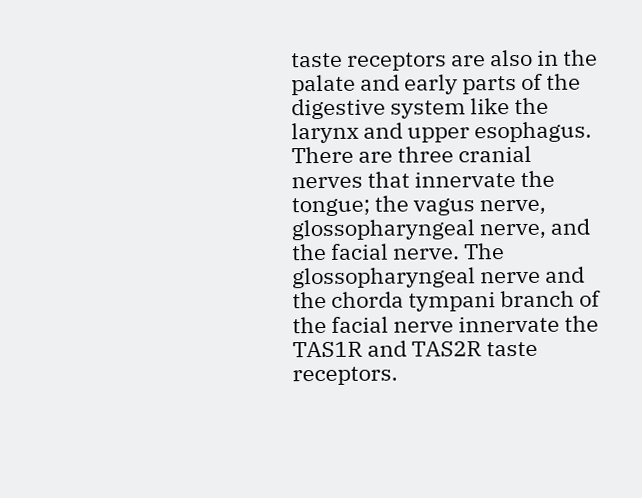taste receptors are also in the palate and early parts of the digestive system like the larynx and upper esophagus. There are three cranial nerves that innervate the tongue; the vagus nerve, glossopharyngeal nerve, and the facial nerve. The glossopharyngeal nerve and the chorda tympani branch of the facial nerve innervate the TAS1R and TAS2R taste receptors.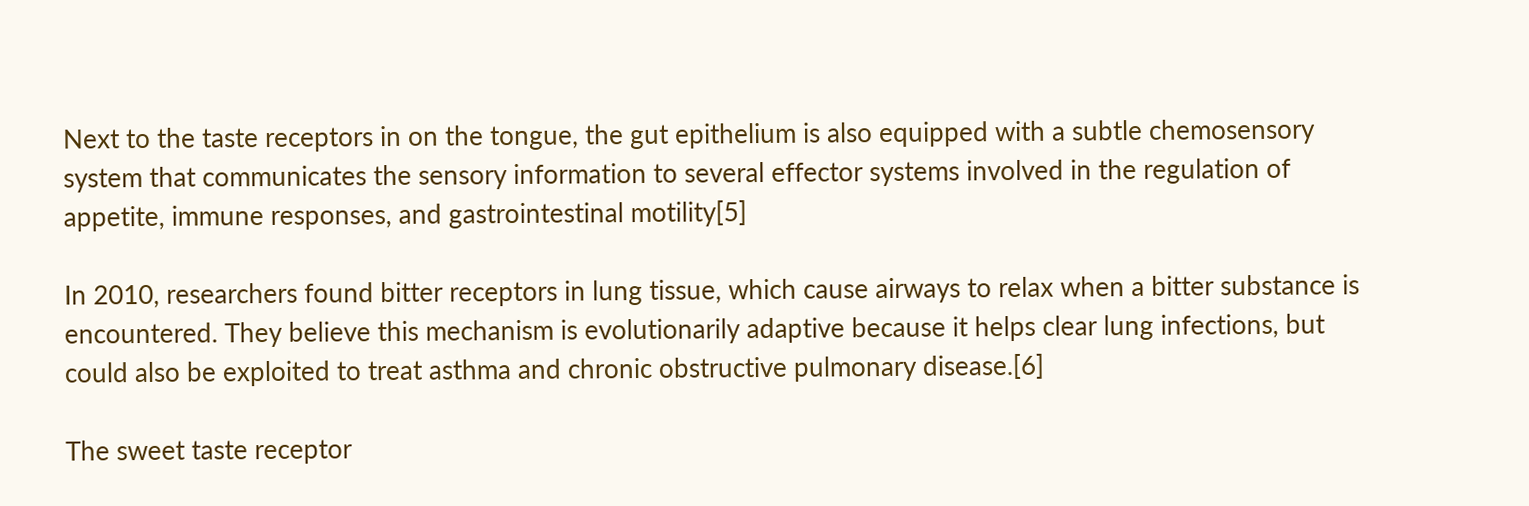Next to the taste receptors in on the tongue, the gut epithelium is also equipped with a subtle chemosensory system that communicates the sensory information to several effector systems involved in the regulation of appetite, immune responses, and gastrointestinal motility[5]

In 2010, researchers found bitter receptors in lung tissue, which cause airways to relax when a bitter substance is encountered. They believe this mechanism is evolutionarily adaptive because it helps clear lung infections, but could also be exploited to treat asthma and chronic obstructive pulmonary disease.[6]

The sweet taste receptor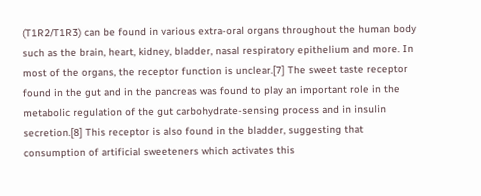(T1R2/T1R3) can be found in various extra-oral organs throughout the human body such as the brain, heart, kidney, bladder, nasal respiratory epithelium and more. In most of the organs, the receptor function is unclear.[7] The sweet taste receptor found in the gut and in the pancreas was found to play an important role in the metabolic regulation of the gut carbohydrate-sensing process and in insulin secretion.[8] This receptor is also found in the bladder, suggesting that consumption of artificial sweeteners which activates this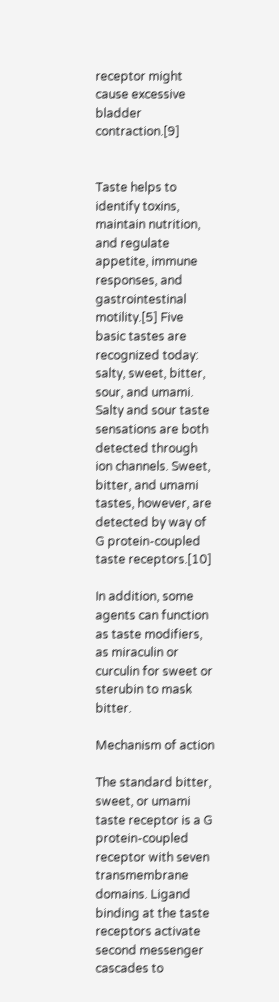receptor might cause excessive bladder contraction.[9]


Taste helps to identify toxins, maintain nutrition, and regulate appetite, immune responses, and gastrointestinal motility.[5] Five basic tastes are recognized today: salty, sweet, bitter, sour, and umami. Salty and sour taste sensations are both detected through ion channels. Sweet, bitter, and umami tastes, however, are detected by way of G protein-coupled taste receptors.[10]

In addition, some agents can function as taste modifiers, as miraculin or curculin for sweet or sterubin to mask bitter.

Mechanism of action

The standard bitter, sweet, or umami taste receptor is a G protein-coupled receptor with seven transmembrane domains. Ligand binding at the taste receptors activate second messenger cascades to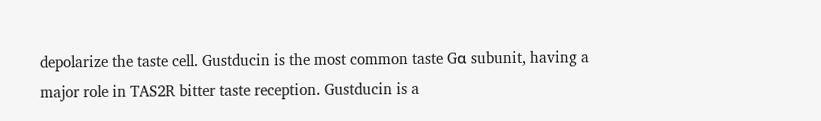depolarize the taste cell. Gustducin is the most common taste Gα subunit, having a major role in TAS2R bitter taste reception. Gustducin is a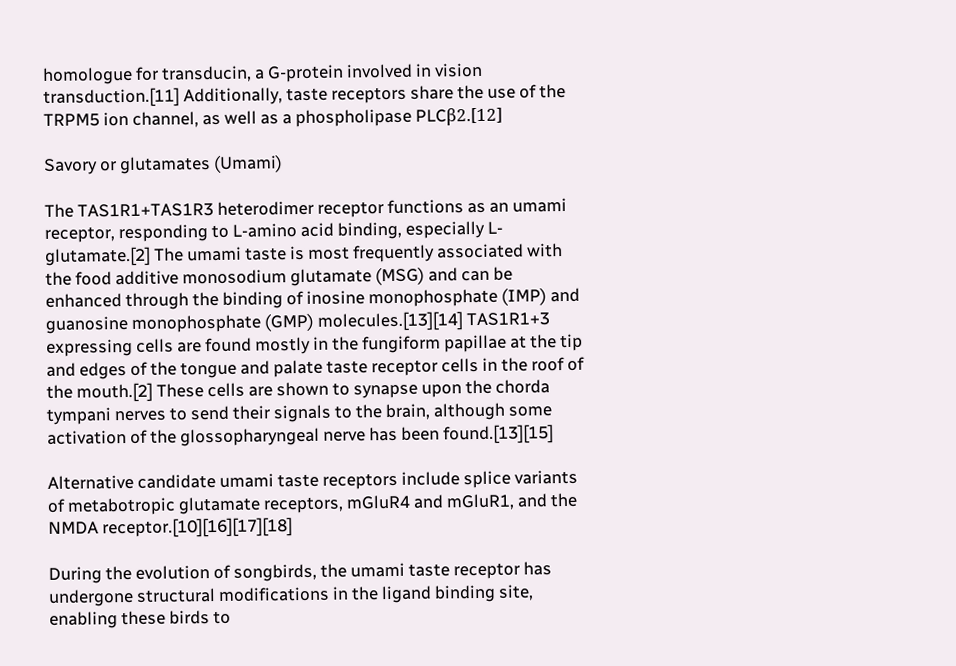homologue for transducin, a G-protein involved in vision transduction.[11] Additionally, taste receptors share the use of the TRPM5 ion channel, as well as a phospholipase PLCβ2.[12]

Savory or glutamates (Umami)

The TAS1R1+TAS1R3 heterodimer receptor functions as an umami receptor, responding to L-amino acid binding, especially L-glutamate.[2] The umami taste is most frequently associated with the food additive monosodium glutamate (MSG) and can be enhanced through the binding of inosine monophosphate (IMP) and guanosine monophosphate (GMP) molecules.[13][14] TAS1R1+3 expressing cells are found mostly in the fungiform papillae at the tip and edges of the tongue and palate taste receptor cells in the roof of the mouth.[2] These cells are shown to synapse upon the chorda tympani nerves to send their signals to the brain, although some activation of the glossopharyngeal nerve has been found.[13][15]

Alternative candidate umami taste receptors include splice variants of metabotropic glutamate receptors, mGluR4 and mGluR1, and the NMDA receptor.[10][16][17][18]

During the evolution of songbirds, the umami taste receptor has undergone structural modifications in the ligand binding site, enabling these birds to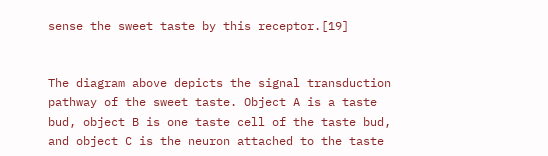sense the sweet taste by this receptor.[19]


The diagram above depicts the signal transduction pathway of the sweet taste. Object A is a taste bud, object B is one taste cell of the taste bud, and object C is the neuron attached to the taste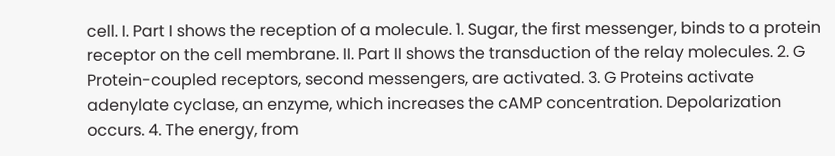cell. I. Part I shows the reception of a molecule. 1. Sugar, the first messenger, binds to a protein receptor on the cell membrane. II. Part II shows the transduction of the relay molecules. 2. G Protein-coupled receptors, second messengers, are activated. 3. G Proteins activate adenylate cyclase, an enzyme, which increases the cAMP concentration. Depolarization occurs. 4. The energy, from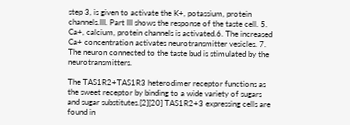step 3, is given to activate the K+, potassium, protein channels.III. Part III shows the response of the taste cell. 5. Ca+, calcium, protein channels is activated.6. The increased Ca+ concentration activates neurotransmitter vesicles. 7. The neuron connected to the taste bud is stimulated by the neurotransmitters.

The TAS1R2+TAS1R3 heterodimer receptor functions as the sweet receptor by binding to a wide variety of sugars and sugar substitutes.[2][20] TAS1R2+3 expressing cells are found in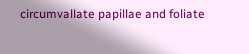circumvallate papillae and foliate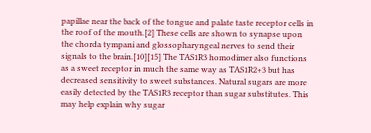papillae near the back of the tongue and palate taste receptor cells in the roof of the mouth.[2] These cells are shown to synapse upon the chorda tympani and glossopharyngeal nerves to send their signals to the brain.[10][15] The TAS1R3 homodimer also functions as a sweet receptor in much the same way as TAS1R2+3 but has decreased sensitivity to sweet substances. Natural sugars are more easily detected by the TAS1R3 receptor than sugar substitutes. This may help explain why sugar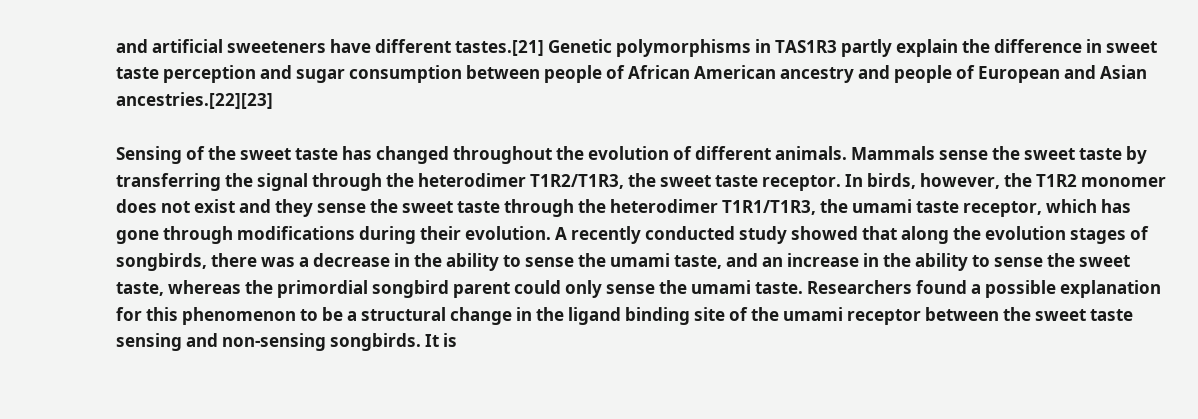and artificial sweeteners have different tastes.[21] Genetic polymorphisms in TAS1R3 partly explain the difference in sweet taste perception and sugar consumption between people of African American ancestry and people of European and Asian ancestries.[22][23]

Sensing of the sweet taste has changed throughout the evolution of different animals. Mammals sense the sweet taste by transferring the signal through the heterodimer T1R2/T1R3, the sweet taste receptor. In birds, however, the T1R2 monomer does not exist and they sense the sweet taste through the heterodimer T1R1/T1R3, the umami taste receptor, which has gone through modifications during their evolution. A recently conducted study showed that along the evolution stages of songbirds, there was a decrease in the ability to sense the umami taste, and an increase in the ability to sense the sweet taste, whereas the primordial songbird parent could only sense the umami taste. Researchers found a possible explanation for this phenomenon to be a structural change in the ligand binding site of the umami receptor between the sweet taste sensing and non-sensing songbirds. It is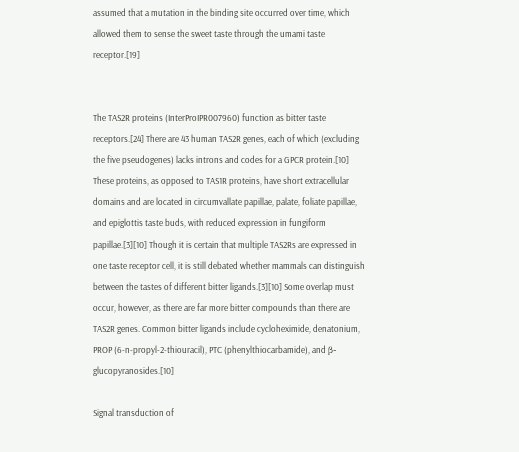assumed that a mutation in the binding site occurred over time, which allowed them to sense the sweet taste through the umami taste receptor.[19]


The TAS2R proteins (InterProIPR007960) function as bitter taste receptors.[24] There are 43 human TAS2R genes, each of which (excluding the five pseudogenes) lacks introns and codes for a GPCR protein.[10] These proteins, as opposed to TAS1R proteins, have short extracellular domains and are located in circumvallate papillae, palate, foliate papillae, and epiglottis taste buds, with reduced expression in fungiform papillae.[3][10] Though it is certain that multiple TAS2Rs are expressed in one taste receptor cell, it is still debated whether mammals can distinguish between the tastes of different bitter ligands.[3][10] Some overlap must occur, however, as there are far more bitter compounds than there are TAS2R genes. Common bitter ligands include cycloheximide, denatonium, PROP (6-n-propyl-2-thiouracil), PTC (phenylthiocarbamide), and β-glucopyranosides.[10]

Signal transduction of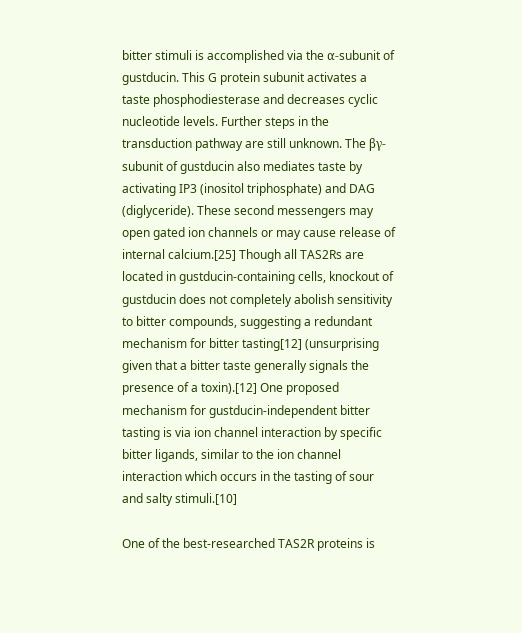bitter stimuli is accomplished via the α-subunit of gustducin. This G protein subunit activates a taste phosphodiesterase and decreases cyclic nucleotide levels. Further steps in the transduction pathway are still unknown. The βγ-subunit of gustducin also mediates taste by activating IP3 (inositol triphosphate) and DAG (diglyceride). These second messengers may open gated ion channels or may cause release of internal calcium.[25] Though all TAS2Rs are located in gustducin-containing cells, knockout of gustducin does not completely abolish sensitivity to bitter compounds, suggesting a redundant mechanism for bitter tasting[12] (unsurprising given that a bitter taste generally signals the presence of a toxin).[12] One proposed mechanism for gustducin-independent bitter tasting is via ion channel interaction by specific bitter ligands, similar to the ion channel interaction which occurs in the tasting of sour and salty stimuli.[10]

One of the best-researched TAS2R proteins is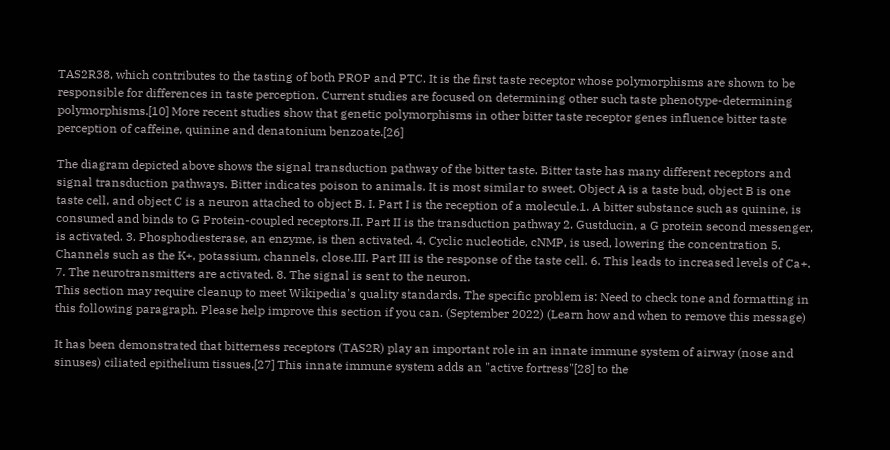TAS2R38, which contributes to the tasting of both PROP and PTC. It is the first taste receptor whose polymorphisms are shown to be responsible for differences in taste perception. Current studies are focused on determining other such taste phenotype-determining polymorphisms.[10] More recent studies show that genetic polymorphisms in other bitter taste receptor genes influence bitter taste perception of caffeine, quinine and denatonium benzoate.[26]

The diagram depicted above shows the signal transduction pathway of the bitter taste. Bitter taste has many different receptors and signal transduction pathways. Bitter indicates poison to animals. It is most similar to sweet. Object A is a taste bud, object B is one taste cell, and object C is a neuron attached to object B. I. Part I is the reception of a molecule.1. A bitter substance such as quinine, is consumed and binds to G Protein-coupled receptors.II. Part II is the transduction pathway 2. Gustducin, a G protein second messenger, is activated. 3. Phosphodiesterase, an enzyme, is then activated. 4. Cyclic nucleotide, cNMP, is used, lowering the concentration 5. Channels such as the K+, potassium, channels, close.III. Part III is the response of the taste cell. 6. This leads to increased levels of Ca+. 7. The neurotransmitters are activated. 8. The signal is sent to the neuron.
This section may require cleanup to meet Wikipedia's quality standards. The specific problem is: Need to check tone and formatting in this following paragraph. Please help improve this section if you can. (September 2022) (Learn how and when to remove this message)

It has been demonstrated that bitterness receptors (TAS2R) play an important role in an innate immune system of airway (nose and sinuses) ciliated epithelium tissues.[27] This innate immune system adds an "active fortress"[28] to the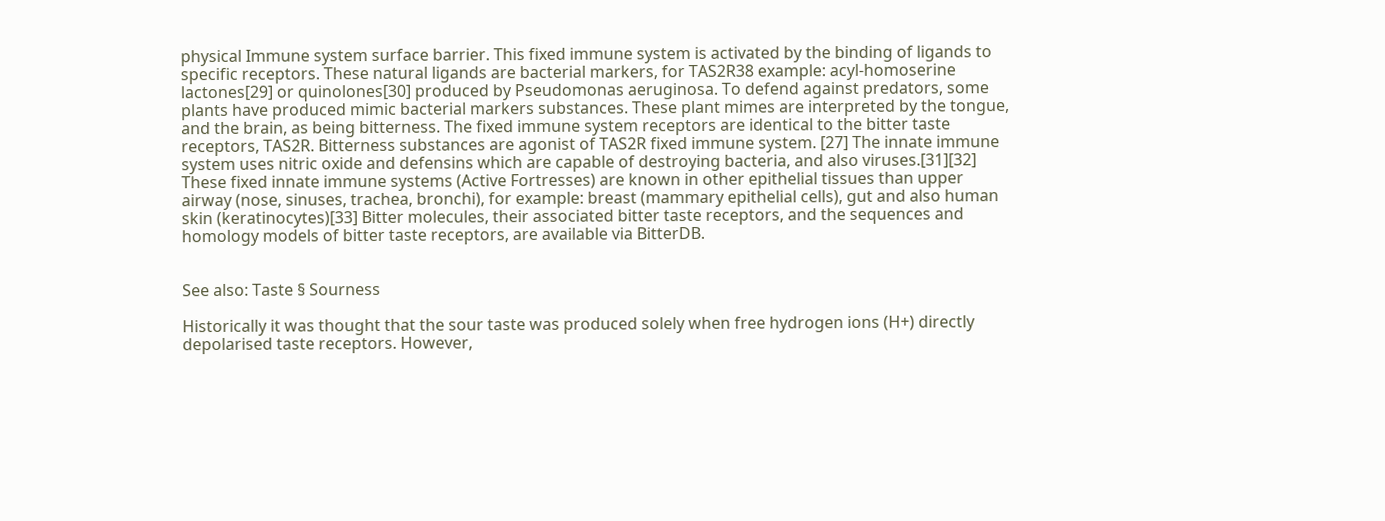physical Immune system surface barrier. This fixed immune system is activated by the binding of ligands to specific receptors. These natural ligands are bacterial markers, for TAS2R38 example: acyl-homoserine lactones[29] or quinolones[30] produced by Pseudomonas aeruginosa. To defend against predators, some plants have produced mimic bacterial markers substances. These plant mimes are interpreted by the tongue, and the brain, as being bitterness. The fixed immune system receptors are identical to the bitter taste receptors, TAS2R. Bitterness substances are agonist of TAS2R fixed immune system. [27] The innate immune system uses nitric oxide and defensins which are capable of destroying bacteria, and also viruses.[31][32] These fixed innate immune systems (Active Fortresses) are known in other epithelial tissues than upper airway (nose, sinuses, trachea, bronchi), for example: breast (mammary epithelial cells), gut and also human skin (keratinocytes)[33] Bitter molecules, their associated bitter taste receptors, and the sequences and homology models of bitter taste receptors, are available via BitterDB.


See also: Taste § Sourness

Historically it was thought that the sour taste was produced solely when free hydrogen ions (H+) directly depolarised taste receptors. However,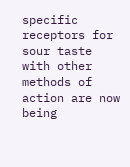specific receptors for sour taste with other methods of action are now being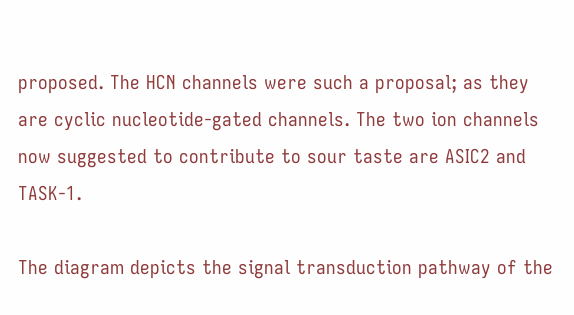proposed. The HCN channels were such a proposal; as they are cyclic nucleotide-gated channels. The two ion channels now suggested to contribute to sour taste are ASIC2 and TASK-1.

The diagram depicts the signal transduction pathway of the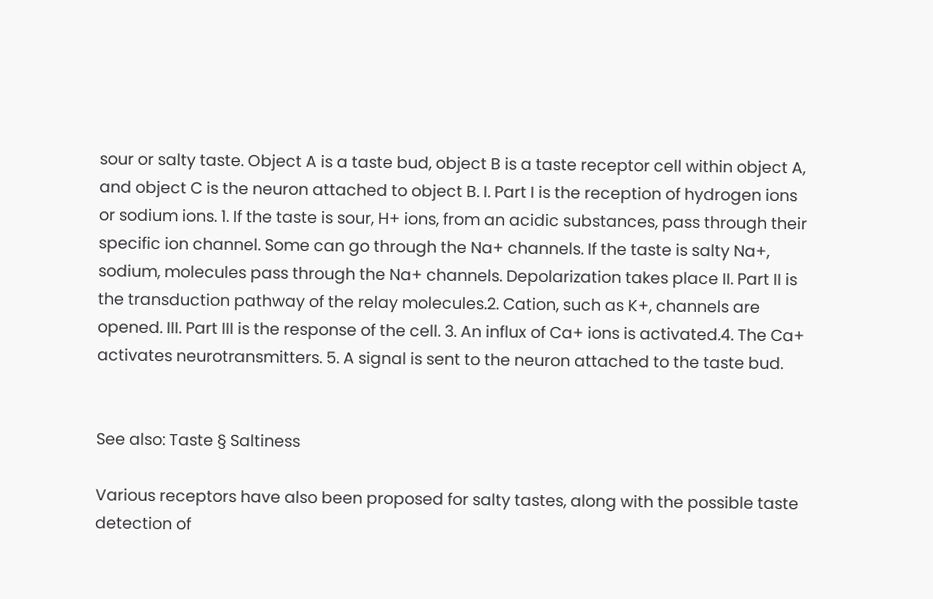sour or salty taste. Object A is a taste bud, object B is a taste receptor cell within object A, and object C is the neuron attached to object B. I. Part I is the reception of hydrogen ions or sodium ions. 1. If the taste is sour, H+ ions, from an acidic substances, pass through their specific ion channel. Some can go through the Na+ channels. If the taste is salty Na+, sodium, molecules pass through the Na+ channels. Depolarization takes place II. Part II is the transduction pathway of the relay molecules.2. Cation, such as K+, channels are opened. III. Part III is the response of the cell. 3. An influx of Ca+ ions is activated.4. The Ca+ activates neurotransmitters. 5. A signal is sent to the neuron attached to the taste bud.


See also: Taste § Saltiness

Various receptors have also been proposed for salty tastes, along with the possible taste detection of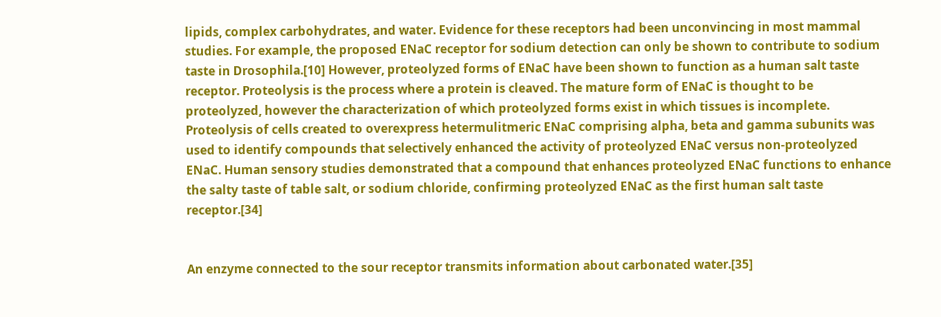lipids, complex carbohydrates, and water. Evidence for these receptors had been unconvincing in most mammal studies. For example, the proposed ENaC receptor for sodium detection can only be shown to contribute to sodium taste in Drosophila.[10] However, proteolyzed forms of ENaC have been shown to function as a human salt taste receptor. Proteolysis is the process where a protein is cleaved. The mature form of ENaC is thought to be proteolyzed, however the characterization of which proteolyzed forms exist in which tissues is incomplete. Proteolysis of cells created to overexpress hetermulitmeric ENaC comprising alpha, beta and gamma subunits was used to identify compounds that selectively enhanced the activity of proteolyzed ENaC versus non-proteolyzed ENaC. Human sensory studies demonstrated that a compound that enhances proteolyzed ENaC functions to enhance the salty taste of table salt, or sodium chloride, confirming proteolyzed ENaC as the first human salt taste receptor.[34]


An enzyme connected to the sour receptor transmits information about carbonated water.[35]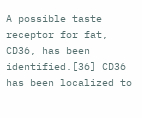A possible taste receptor for fat, CD36, has been identified.[36] CD36 has been localized to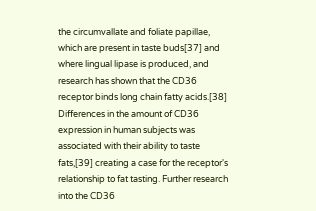the circumvallate and foliate papillae, which are present in taste buds[37] and where lingual lipase is produced, and research has shown that the CD36 receptor binds long chain fatty acids.[38] Differences in the amount of CD36 expression in human subjects was associated with their ability to taste fats,[39] creating a case for the receptor's relationship to fat tasting. Further research into the CD36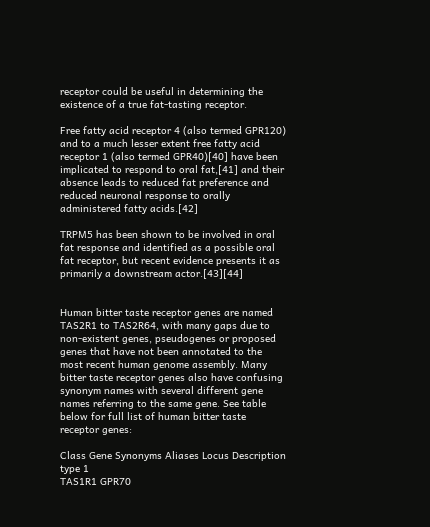receptor could be useful in determining the existence of a true fat-tasting receptor.

Free fatty acid receptor 4 (also termed GPR120) and to a much lesser extent free fatty acid receptor 1 (also termed GPR40)[40] have been implicated to respond to oral fat,[41] and their absence leads to reduced fat preference and reduced neuronal response to orally administered fatty acids.[42]

TRPM5 has been shown to be involved in oral fat response and identified as a possible oral fat receptor, but recent evidence presents it as primarily a downstream actor.[43][44]


Human bitter taste receptor genes are named TAS2R1 to TAS2R64, with many gaps due to non-existent genes, pseudogenes or proposed genes that have not been annotated to the most recent human genome assembly. Many bitter taste receptor genes also have confusing synonym names with several different gene names referring to the same gene. See table below for full list of human bitter taste receptor genes:

Class Gene Synonyms Aliases Locus Description
type 1
TAS1R1 GPR70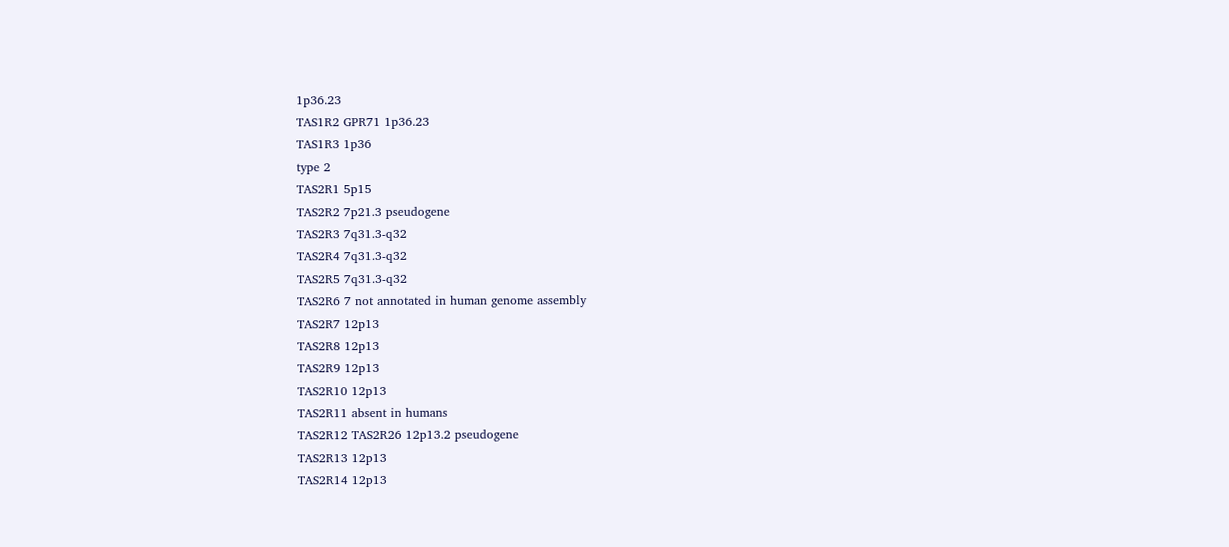1p36.23
TAS1R2 GPR71 1p36.23
TAS1R3 1p36
type 2
TAS2R1 5p15
TAS2R2 7p21.3 pseudogene
TAS2R3 7q31.3-q32
TAS2R4 7q31.3-q32
TAS2R5 7q31.3-q32
TAS2R6 7 not annotated in human genome assembly
TAS2R7 12p13
TAS2R8 12p13
TAS2R9 12p13
TAS2R10 12p13
TAS2R11 absent in humans
TAS2R12 TAS2R26 12p13.2 pseudogene
TAS2R13 12p13
TAS2R14 12p13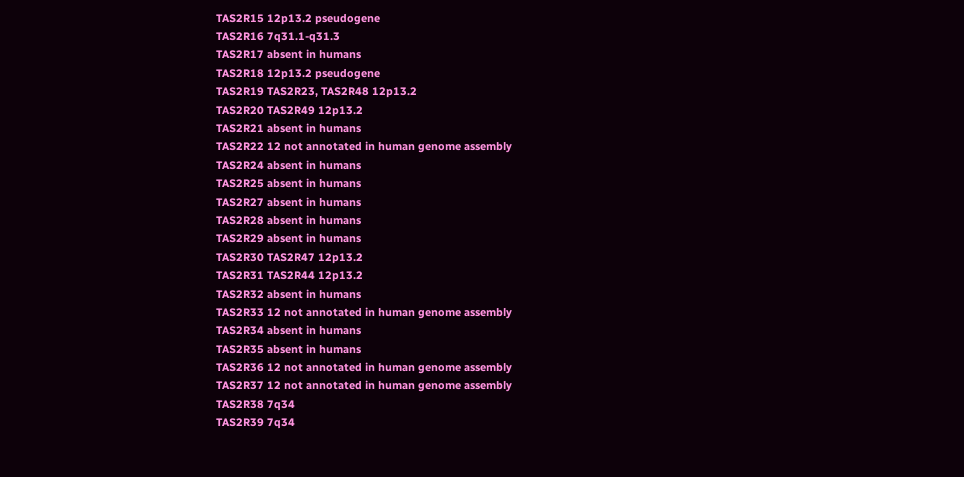TAS2R15 12p13.2 pseudogene
TAS2R16 7q31.1-q31.3
TAS2R17 absent in humans
TAS2R18 12p13.2 pseudogene
TAS2R19 TAS2R23, TAS2R48 12p13.2
TAS2R20 TAS2R49 12p13.2
TAS2R21 absent in humans
TAS2R22 12 not annotated in human genome assembly
TAS2R24 absent in humans
TAS2R25 absent in humans
TAS2R27 absent in humans
TAS2R28 absent in humans
TAS2R29 absent in humans
TAS2R30 TAS2R47 12p13.2
TAS2R31 TAS2R44 12p13.2
TAS2R32 absent in humans
TAS2R33 12 not annotated in human genome assembly
TAS2R34 absent in humans
TAS2R35 absent in humans
TAS2R36 12 not annotated in human genome assembly
TAS2R37 12 not annotated in human genome assembly
TAS2R38 7q34
TAS2R39 7q34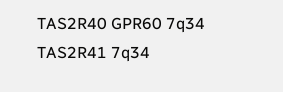TAS2R40 GPR60 7q34
TAS2R41 7q34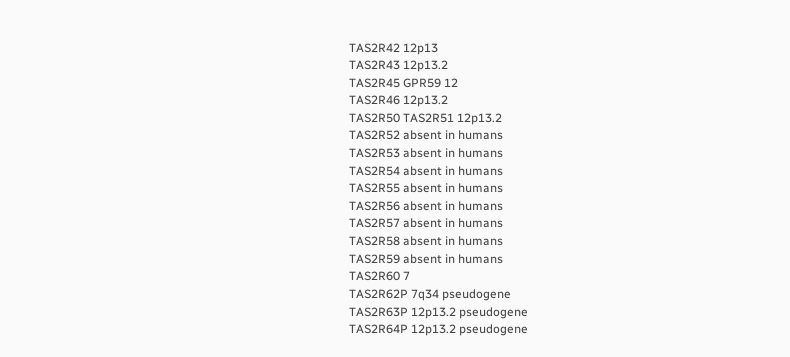TAS2R42 12p13
TAS2R43 12p13.2
TAS2R45 GPR59 12
TAS2R46 12p13.2
TAS2R50 TAS2R51 12p13.2
TAS2R52 absent in humans
TAS2R53 absent in humans
TAS2R54 absent in humans
TAS2R55 absent in humans
TAS2R56 absent in humans
TAS2R57 absent in humans
TAS2R58 absent in humans
TAS2R59 absent in humans
TAS2R60 7
TAS2R62P 7q34 pseudogene
TAS2R63P 12p13.2 pseudogene
TAS2R64P 12p13.2 pseudogene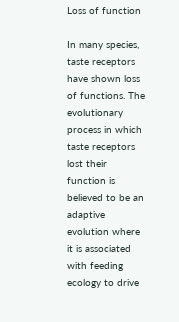Loss of function

In many species, taste receptors have shown loss of functions. The evolutionary process in which taste receptors lost their function is believed to be an adaptive evolution where it is associated with feeding ecology to drive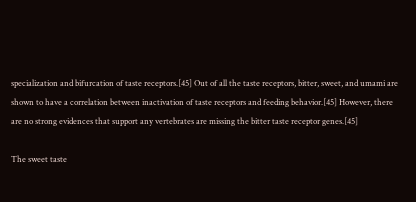specialization and bifurcation of taste receptors.[45] Out of all the taste receptors, bitter, sweet, and umami are shown to have a correlation between inactivation of taste receptors and feeding behavior.[45] However, there are no strong evidences that support any vertebrates are missing the bitter taste receptor genes.[45]

The sweet taste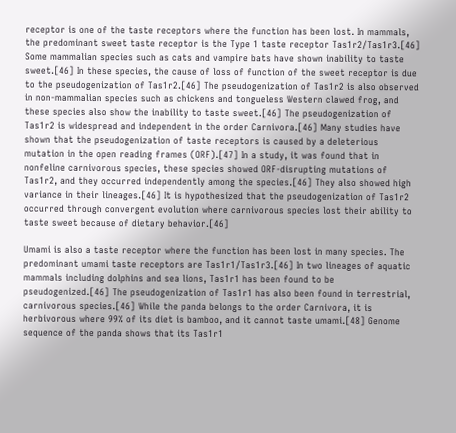receptor is one of the taste receptors where the function has been lost. In mammals, the predominant sweet taste receptor is the Type 1 taste receptor Tas1r2/Tas1r3.[46] Some mammalian species such as cats and vampire bats have shown inability to taste sweet.[46] In these species, the cause of loss of function of the sweet receptor is due to the pseudogenization of Tas1r2.[46] The pseudogenization of Tas1r2 is also observed in non-mammalian species such as chickens and tongueless Western clawed frog, and these species also show the inability to taste sweet.[46] The pseudogenization of Tas1r2 is widespread and independent in the order Carnivora.[46] Many studies have shown that the pseudogenization of taste receptors is caused by a deleterious mutation in the open reading frames (ORF).[47] In a study, it was found that in nonfeline carnivorous species, these species showed ORF-disrupting mutations of Tas1r2, and they occurred independently among the species.[46] They also showed high variance in their lineages.[46] It is hypothesized that the pseudogenization of Tas1r2 occurred through convergent evolution where carnivorous species lost their ability to taste sweet because of dietary behavior.[46]

Umami is also a taste receptor where the function has been lost in many species. The predominant umami taste receptors are Tas1r1/Tas1r3.[46] In two lineages of aquatic mammals including dolphins and sea lions, Tas1r1 has been found to be pseudogenized.[46] The pseudogenization of Tas1r1 has also been found in terrestrial, carnivorous species.[46] While the panda belongs to the order Carnivora, it is herbivorous where 99% of its diet is bamboo, and it cannot taste umami.[48] Genome sequence of the panda shows that its Tas1r1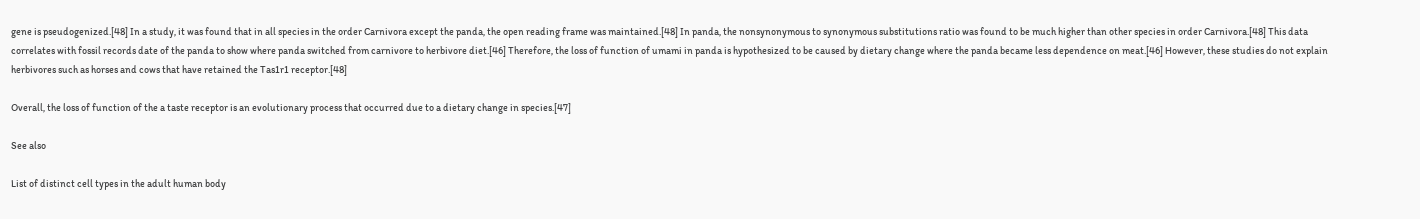gene is pseudogenized.[48] In a study, it was found that in all species in the order Carnivora except the panda, the open reading frame was maintained.[48] In panda, the nonsynonymous to synonymous substitutions ratio was found to be much higher than other species in order Carnivora.[48] This data correlates with fossil records date of the panda to show where panda switched from carnivore to herbivore diet.[46] Therefore, the loss of function of umami in panda is hypothesized to be caused by dietary change where the panda became less dependence on meat.[46] However, these studies do not explain herbivores such as horses and cows that have retained the Tas1r1 receptor.[48]

Overall, the loss of function of the a taste receptor is an evolutionary process that occurred due to a dietary change in species.[47]

See also

List of distinct cell types in the adult human body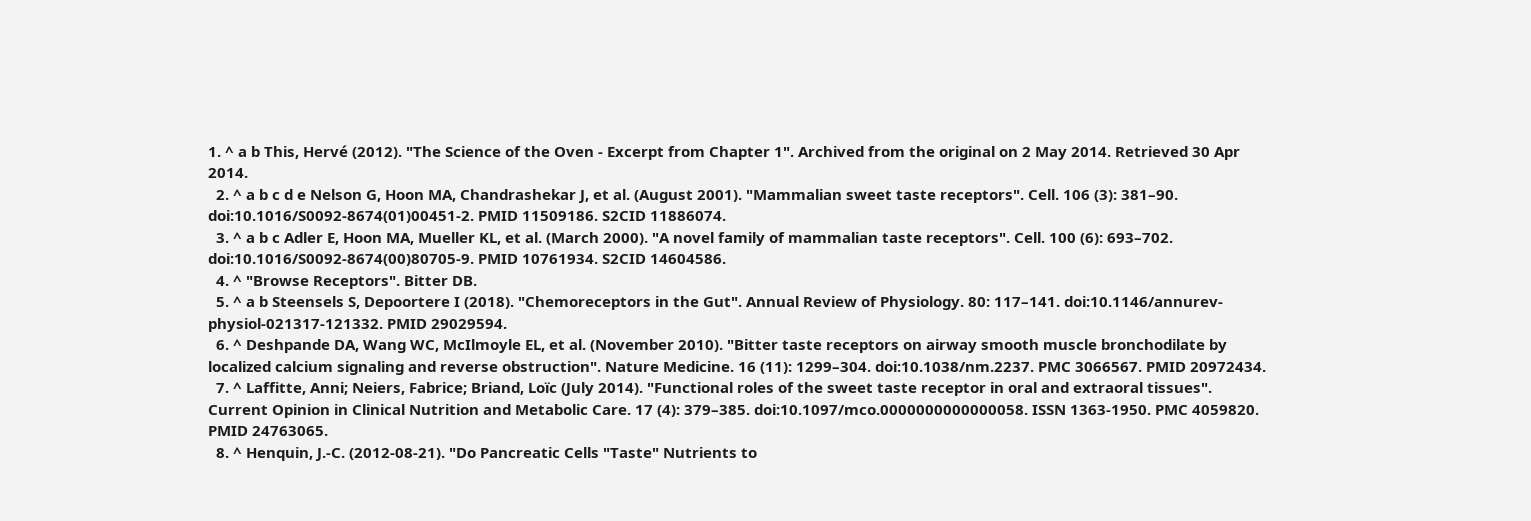1. ^ a b This, Hervé (2012). "The Science of the Oven - Excerpt from Chapter 1". Archived from the original on 2 May 2014. Retrieved 30 Apr 2014.
  2. ^ a b c d e Nelson G, Hoon MA, Chandrashekar J, et al. (August 2001). "Mammalian sweet taste receptors". Cell. 106 (3): 381–90. doi:10.1016/S0092-8674(01)00451-2. PMID 11509186. S2CID 11886074.
  3. ^ a b c Adler E, Hoon MA, Mueller KL, et al. (March 2000). "A novel family of mammalian taste receptors". Cell. 100 (6): 693–702. doi:10.1016/S0092-8674(00)80705-9. PMID 10761934. S2CID 14604586.
  4. ^ "Browse Receptors". Bitter DB.
  5. ^ a b Steensels S, Depoortere I (2018). "Chemoreceptors in the Gut". Annual Review of Physiology. 80: 117–141. doi:10.1146/annurev-physiol-021317-121332. PMID 29029594.
  6. ^ Deshpande DA, Wang WC, McIlmoyle EL, et al. (November 2010). "Bitter taste receptors on airway smooth muscle bronchodilate by localized calcium signaling and reverse obstruction". Nature Medicine. 16 (11): 1299–304. doi:10.1038/nm.2237. PMC 3066567. PMID 20972434.
  7. ^ Laffitte, Anni; Neiers, Fabrice; Briand, Loïc (July 2014). "Functional roles of the sweet taste receptor in oral and extraoral tissues". Current Opinion in Clinical Nutrition and Metabolic Care. 17 (4): 379–385. doi:10.1097/mco.0000000000000058. ISSN 1363-1950. PMC 4059820. PMID 24763065.
  8. ^ Henquin, J.-C. (2012-08-21). "Do Pancreatic Cells "Taste" Nutrients to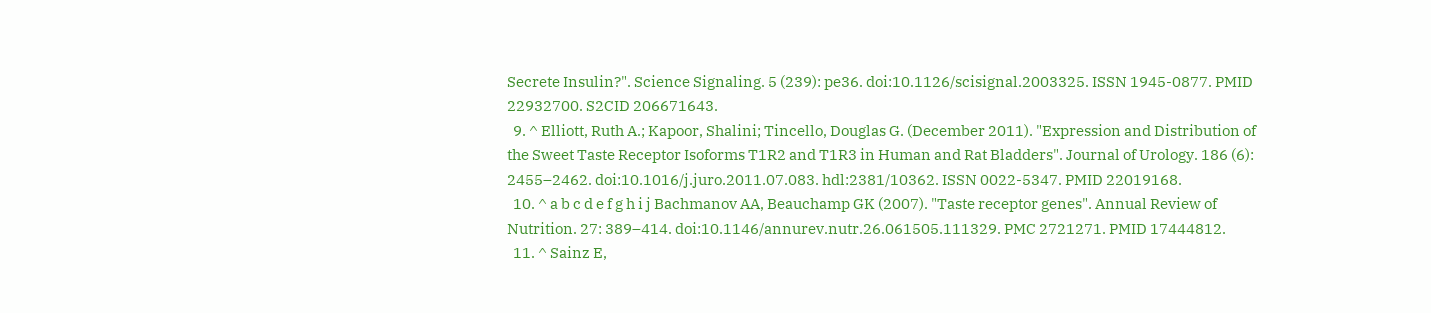Secrete Insulin?". Science Signaling. 5 (239): pe36. doi:10.1126/scisignal.2003325. ISSN 1945-0877. PMID 22932700. S2CID 206671643.
  9. ^ Elliott, Ruth A.; Kapoor, Shalini; Tincello, Douglas G. (December 2011). "Expression and Distribution of the Sweet Taste Receptor Isoforms T1R2 and T1R3 in Human and Rat Bladders". Journal of Urology. 186 (6): 2455–2462. doi:10.1016/j.juro.2011.07.083. hdl:2381/10362. ISSN 0022-5347. PMID 22019168.
  10. ^ a b c d e f g h i j Bachmanov AA, Beauchamp GK (2007). "Taste receptor genes". Annual Review of Nutrition. 27: 389–414. doi:10.1146/annurev.nutr.26.061505.111329. PMC 2721271. PMID 17444812.
  11. ^ Sainz E,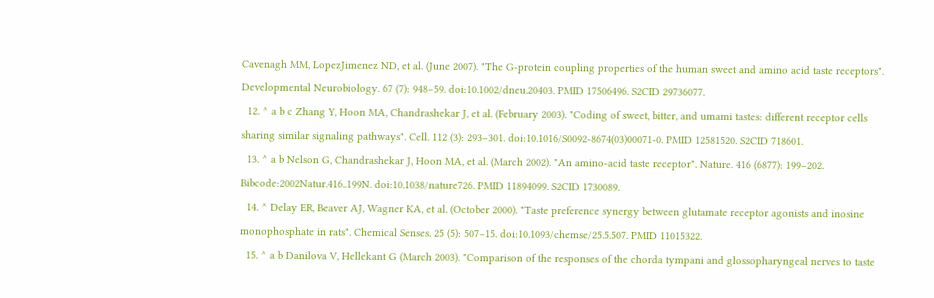Cavenagh MM, LopezJimenez ND, et al. (June 2007). "The G-protein coupling properties of the human sweet and amino acid taste receptors". Developmental Neurobiology. 67 (7): 948–59. doi:10.1002/dneu.20403. PMID 17506496. S2CID 29736077.
  12. ^ a b c Zhang Y, Hoon MA, Chandrashekar J, et al. (February 2003). "Coding of sweet, bitter, and umami tastes: different receptor cells sharing similar signaling pathways". Cell. 112 (3): 293–301. doi:10.1016/S0092-8674(03)00071-0. PMID 12581520. S2CID 718601.
  13. ^ a b Nelson G, Chandrashekar J, Hoon MA, et al. (March 2002). "An amino-acid taste receptor". Nature. 416 (6877): 199–202. Bibcode:2002Natur.416..199N. doi:10.1038/nature726. PMID 11894099. S2CID 1730089.
  14. ^ Delay ER, Beaver AJ, Wagner KA, et al. (October 2000). "Taste preference synergy between glutamate receptor agonists and inosine monophosphate in rats". Chemical Senses. 25 (5): 507–15. doi:10.1093/chemse/25.5.507. PMID 11015322.
  15. ^ a b Danilova V, Hellekant G (March 2003). "Comparison of the responses of the chorda tympani and glossopharyngeal nerves to taste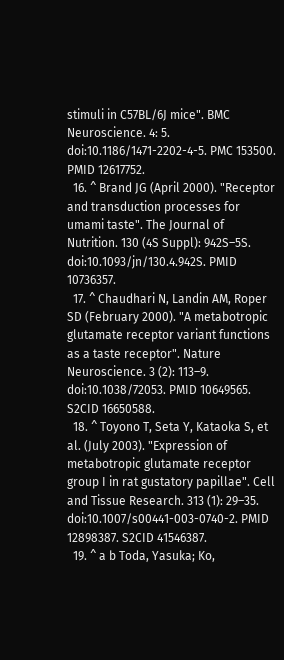stimuli in C57BL/6J mice". BMC Neuroscience. 4: 5. doi:10.1186/1471-2202-4-5. PMC 153500. PMID 12617752.
  16. ^ Brand JG (April 2000). "Receptor and transduction processes for umami taste". The Journal of Nutrition. 130 (4S Suppl): 942S–5S. doi:10.1093/jn/130.4.942S. PMID 10736357.
  17. ^ Chaudhari N, Landin AM, Roper SD (February 2000). "A metabotropic glutamate receptor variant functions as a taste receptor". Nature Neuroscience. 3 (2): 113–9. doi:10.1038/72053. PMID 10649565. S2CID 16650588.
  18. ^ Toyono T, Seta Y, Kataoka S, et al. (July 2003). "Expression of metabotropic glutamate receptor group I in rat gustatory papillae". Cell and Tissue Research. 313 (1): 29–35. doi:10.1007/s00441-003-0740-2. PMID 12898387. S2CID 41546387.
  19. ^ a b Toda, Yasuka; Ko,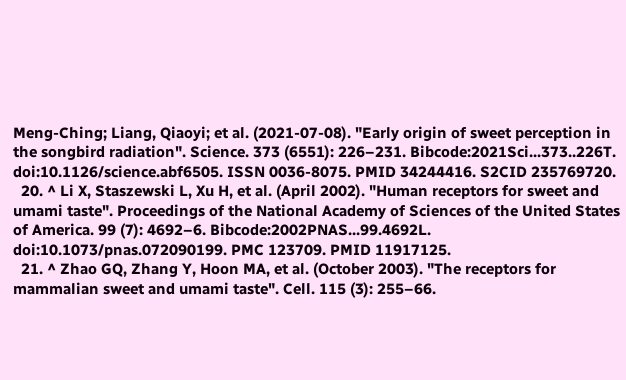Meng-Ching; Liang, Qiaoyi; et al. (2021-07-08). "Early origin of sweet perception in the songbird radiation". Science. 373 (6551): 226–231. Bibcode:2021Sci...373..226T. doi:10.1126/science.abf6505. ISSN 0036-8075. PMID 34244416. S2CID 235769720.
  20. ^ Li X, Staszewski L, Xu H, et al. (April 2002). "Human receptors for sweet and umami taste". Proceedings of the National Academy of Sciences of the United States of America. 99 (7): 4692–6. Bibcode:2002PNAS...99.4692L. doi:10.1073/pnas.072090199. PMC 123709. PMID 11917125.
  21. ^ Zhao GQ, Zhang Y, Hoon MA, et al. (October 2003). "The receptors for mammalian sweet and umami taste". Cell. 115 (3): 255–66.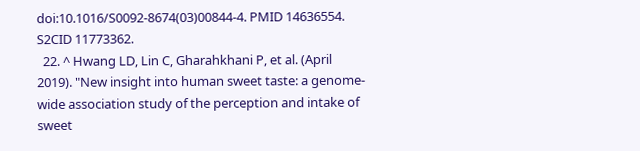doi:10.1016/S0092-8674(03)00844-4. PMID 14636554. S2CID 11773362.
  22. ^ Hwang LD, Lin C, Gharahkhani P, et al. (April 2019). "New insight into human sweet taste: a genome-wide association study of the perception and intake of sweet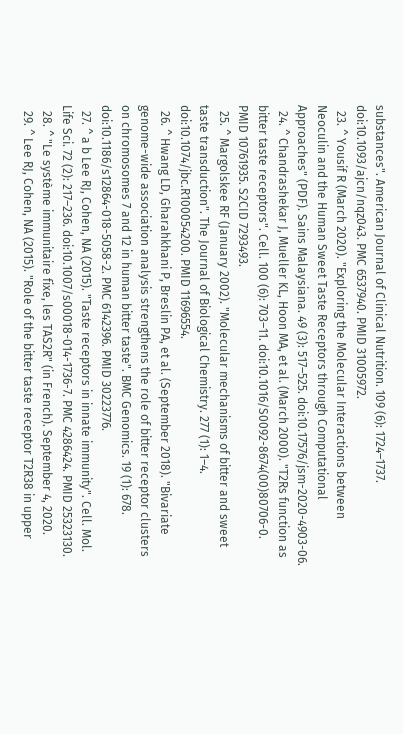substances". American Journal of Clinical Nutrition. 109 (6): 1724–1737. doi:10.1093/ajcn/nqz043. PMC 6537940. PMID 31005972.
  23. ^ Yousif R (March 2020). "Exploring the Molecular Interactions between Neoculin and the Human Sweet Taste Receptors through Computational Approaches" (PDF). Sains Malaysiana. 49 (3): 517–525. doi:10.17576/jsm-2020-4903-06.
  24. ^ Chandrashekar J, Mueller KL, Hoon MA, et al. (March 2000). "T2Rs function as bitter taste receptors". Cell. 100 (6): 703–11. doi:10.1016/S0092-8674(00)80706-0. PMID 10761935. S2CID 7293493.
  25. ^ Margolskee RF (January 2002). "Molecular mechanisms of bitter and sweet taste transduction". The Journal of Biological Chemistry. 277 (1): 1–4. doi:10.1074/jbc.R100054200. PMID 11696554.
  26. ^ Hwang LD, Gharahkhani P, Breslin PA, et al. (September 2018). "Bivariate genome-wide association analysis strengthens the role of bitter receptor clusters on chromosomes 7 and 12 in human bitter taste". BMC Genomics. 19 (1): 678. doi:10.1186/s12864-018-5058-2. PMC 6142396. PMID 30223776.
  27. ^ a b Lee RJ, Cohen, NA (2015). "Taste receptors in innate immunity". Cell. Mol. Life Sci. 72 (2): 217–236. doi:10.1007/s00018-014-1736-7. PMC 4286424. PMID 25323130.
  28. ^ "Le système immunitaire fixe, les TAS2R" (in French). September 4, 2020.
  29. ^ Lee RJ, Cohen, NA (2015). "Role of the bitter taste receptor T2R38 in upper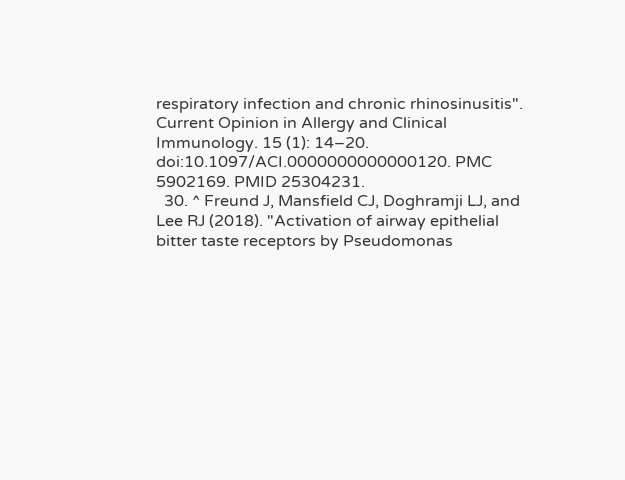respiratory infection and chronic rhinosinusitis". Current Opinion in Allergy and Clinical Immunology. 15 (1): 14–20. doi:10.1097/ACI.0000000000000120. PMC 5902169. PMID 25304231.
  30. ^ Freund J, Mansfield CJ, Doghramji LJ, and Lee RJ (2018). "Activation of airway epithelial bitter taste receptors by Pseudomonas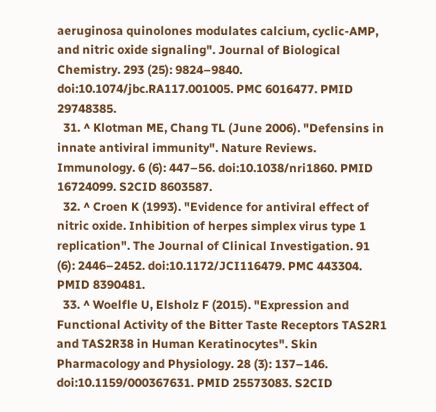aeruginosa quinolones modulates calcium, cyclic-AMP, and nitric oxide signaling". Journal of Biological Chemistry. 293 (25): 9824–9840. doi:10.1074/jbc.RA117.001005. PMC 6016477. PMID 29748385.
  31. ^ Klotman ME, Chang TL (June 2006). "Defensins in innate antiviral immunity". Nature Reviews. Immunology. 6 (6): 447–56. doi:10.1038/nri1860. PMID 16724099. S2CID 8603587.
  32. ^ Croen K (1993). "Evidence for antiviral effect of nitric oxide. Inhibition of herpes simplex virus type 1 replication". The Journal of Clinical Investigation. 91 (6): 2446–2452. doi:10.1172/JCI116479. PMC 443304. PMID 8390481.
  33. ^ Woelfle U, Elsholz F (2015). "Expression and Functional Activity of the Bitter Taste Receptors TAS2R1 and TAS2R38 in Human Keratinocytes". Skin Pharmacology and Physiology. 28 (3): 137–146. doi:10.1159/000367631. PMID 25573083. S2CID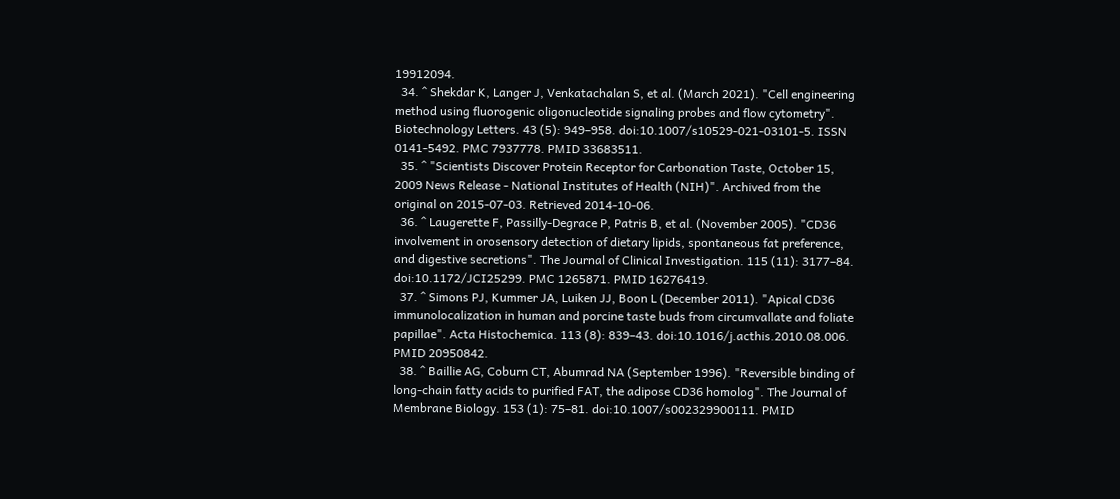19912094.
  34. ^ Shekdar K, Langer J, Venkatachalan S, et al. (March 2021). "Cell engineering method using fluorogenic oligonucleotide signaling probes and flow cytometry". Biotechnology Letters. 43 (5): 949–958. doi:10.1007/s10529-021-03101-5. ISSN 0141-5492. PMC 7937778. PMID 33683511.
  35. ^ "Scientists Discover Protein Receptor for Carbonation Taste, October 15, 2009 News Release - National Institutes of Health (NIH)". Archived from the original on 2015-07-03. Retrieved 2014-10-06.
  36. ^ Laugerette F, Passilly-Degrace P, Patris B, et al. (November 2005). "CD36 involvement in orosensory detection of dietary lipids, spontaneous fat preference, and digestive secretions". The Journal of Clinical Investigation. 115 (11): 3177–84. doi:10.1172/JCI25299. PMC 1265871. PMID 16276419.
  37. ^ Simons PJ, Kummer JA, Luiken JJ, Boon L (December 2011). "Apical CD36 immunolocalization in human and porcine taste buds from circumvallate and foliate papillae". Acta Histochemica. 113 (8): 839–43. doi:10.1016/j.acthis.2010.08.006. PMID 20950842.
  38. ^ Baillie AG, Coburn CT, Abumrad NA (September 1996). "Reversible binding of long-chain fatty acids to purified FAT, the adipose CD36 homolog". The Journal of Membrane Biology. 153 (1): 75–81. doi:10.1007/s002329900111. PMID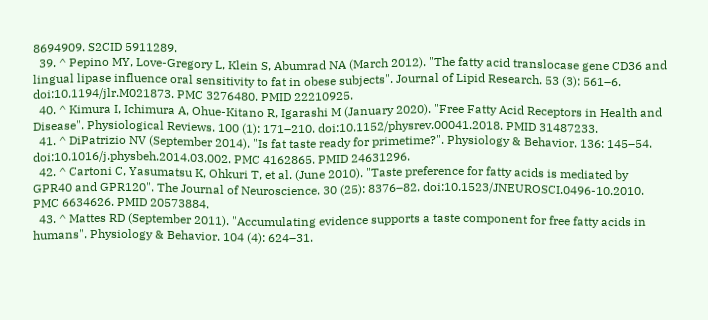8694909. S2CID 5911289.
  39. ^ Pepino MY, Love-Gregory L, Klein S, Abumrad NA (March 2012). "The fatty acid translocase gene CD36 and lingual lipase influence oral sensitivity to fat in obese subjects". Journal of Lipid Research. 53 (3): 561–6. doi:10.1194/jlr.M021873. PMC 3276480. PMID 22210925.
  40. ^ Kimura I, Ichimura A, Ohue-Kitano R, Igarashi M (January 2020). "Free Fatty Acid Receptors in Health and Disease". Physiological Reviews. 100 (1): 171–210. doi:10.1152/physrev.00041.2018. PMID 31487233.
  41. ^ DiPatrizio NV (September 2014). "Is fat taste ready for primetime?". Physiology & Behavior. 136: 145–54. doi:10.1016/j.physbeh.2014.03.002. PMC 4162865. PMID 24631296.
  42. ^ Cartoni C, Yasumatsu K, Ohkuri T, et al. (June 2010). "Taste preference for fatty acids is mediated by GPR40 and GPR120". The Journal of Neuroscience. 30 (25): 8376–82. doi:10.1523/JNEUROSCI.0496-10.2010. PMC 6634626. PMID 20573884.
  43. ^ Mattes RD (September 2011). "Accumulating evidence supports a taste component for free fatty acids in humans". Physiology & Behavior. 104 (4): 624–31.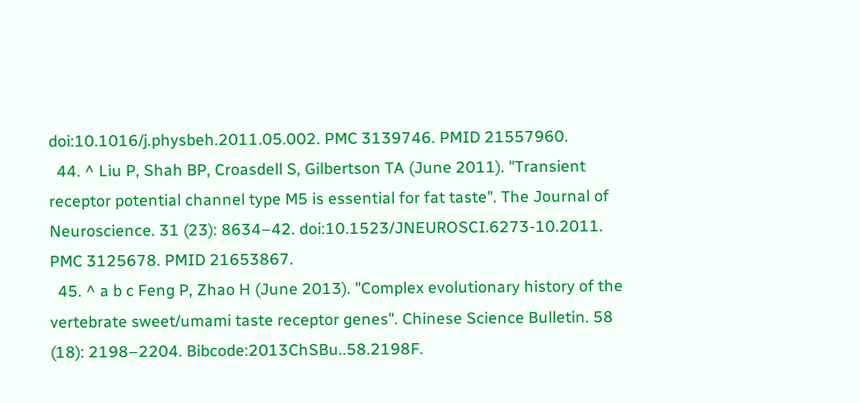doi:10.1016/j.physbeh.2011.05.002. PMC 3139746. PMID 21557960.
  44. ^ Liu P, Shah BP, Croasdell S, Gilbertson TA (June 2011). "Transient receptor potential channel type M5 is essential for fat taste". The Journal of Neuroscience. 31 (23): 8634–42. doi:10.1523/JNEUROSCI.6273-10.2011. PMC 3125678. PMID 21653867.
  45. ^ a b c Feng P, Zhao H (June 2013). "Complex evolutionary history of the vertebrate sweet/umami taste receptor genes". Chinese Science Bulletin. 58 (18): 2198–2204. Bibcode:2013ChSBu..58.2198F.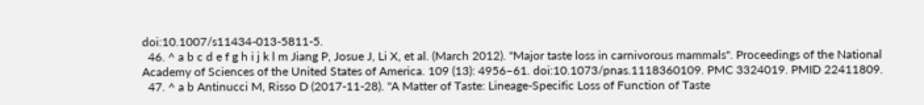doi:10.1007/s11434-013-5811-5.
  46. ^ a b c d e f g h i j k l m Jiang P, Josue J, Li X, et al. (March 2012). "Major taste loss in carnivorous mammals". Proceedings of the National Academy of Sciences of the United States of America. 109 (13): 4956–61. doi:10.1073/pnas.1118360109. PMC 3324019. PMID 22411809.
  47. ^ a b Antinucci M, Risso D (2017-11-28). "A Matter of Taste: Lineage-Specific Loss of Function of Taste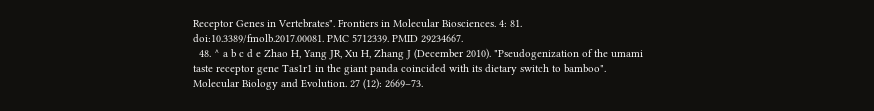Receptor Genes in Vertebrates". Frontiers in Molecular Biosciences. 4: 81. doi:10.3389/fmolb.2017.00081. PMC 5712339. PMID 29234667.
  48. ^ a b c d e Zhao H, Yang JR, Xu H, Zhang J (December 2010). "Pseudogenization of the umami taste receptor gene Tas1r1 in the giant panda coincided with its dietary switch to bamboo". Molecular Biology and Evolution. 27 (12): 2669–73.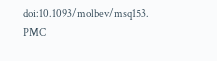doi:10.1093/molbev/msq153. PMC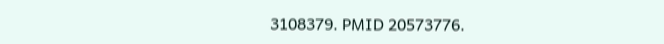3108379. PMID 20573776.